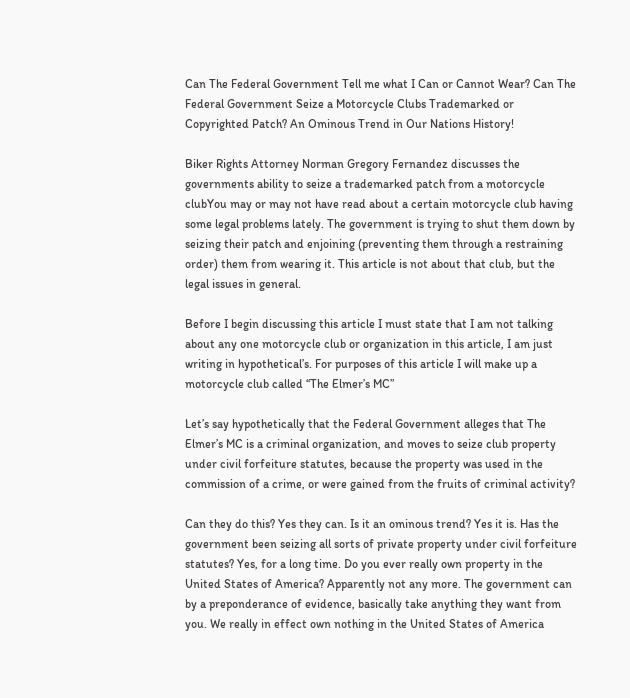Can The Federal Government Tell me what I Can or Cannot Wear? Can The Federal Government Seize a Motorcycle Clubs Trademarked or Copyrighted Patch? An Ominous Trend in Our Nations History!

Biker Rights Attorney Norman Gregory Fernandez discusses the governments ability to seize a trademarked patch from a motorcycle clubYou may or may not have read about a certain motorcycle club having some legal problems lately. The government is trying to shut them down by seizing their patch and enjoining (preventing them through a restraining order) them from wearing it. This article is not about that club, but the legal issues in general.

Before I begin discussing this article I must state that I am not talking about any one motorcycle club or organization in this article, I am just writing in hypothetical’s. For purposes of this article I will make up a motorcycle club called “The Elmer’s MC”

Let’s say hypothetically that the Federal Government alleges that The Elmer’s MC is a criminal organization, and moves to seize club property under civil forfeiture statutes, because the property was used in the commission of a crime, or were gained from the fruits of criminal activity?

Can they do this? Yes they can. Is it an ominous trend? Yes it is. Has the government been seizing all sorts of private property under civil forfeiture statutes? Yes, for a long time. Do you ever really own property in the United States of America? Apparently not any more. The government can by a preponderance of evidence, basically take anything they want from you. We really in effect own nothing in the United States of America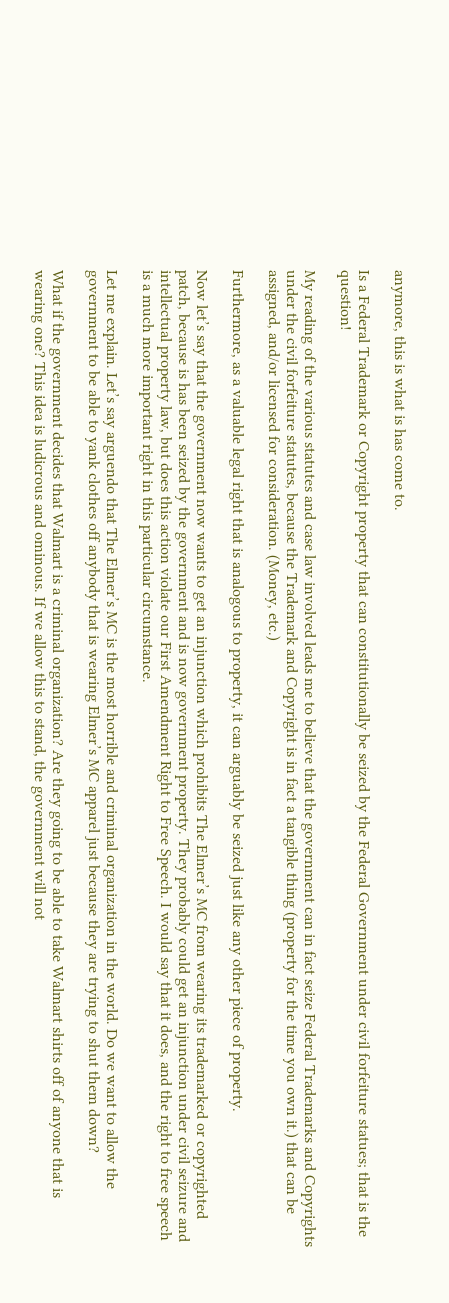anymore, this is what is has come to.

Is a Federal Trademark or Copyright property that can constitutionally be seized by the Federal Government under civil forfeiture statues; that is the question!

My reading of the various statutes and case law involved leads me to believe that the government can in fact seize Federal Trademarks and Copyrights under the civil forfeiture statutes, because the Trademark and Copyright is in fact a tangible thing (property for the time you own it.) that can be assigned, and/or licensed for consideration. (Money, etc.)

Furthermore, as a valuable legal right that is analogous to property, it can arguably be seized just like any other piece of property.

Now let’s say that the government now wants to get an injunction which prohibits The Elmer’s MC from wearing its trademarked or copyrighted patch, because is has been seized by the government and is now government property. They probably could get an injunction under civil seizure and intellectual property law, but does this action violate our First Amendment Right to Free Speech. I would say that it does, and the right to free speech is a much more important right in this particular circumstance.

Let me explain. Let’s say arguendo that The Elmer’s MC is the most horrible and criminal organization in the world. Do we want to allow the government to be able to yank clothes off anybody that is wearing Elmer’s MC apparel just because they are trying to shut them down?

What if the government decides that Walmart is a criminal organization? Are they going to be able to take Walmart shirts off of anyone that is wearing one? This idea is ludicrous and ominous. If we allow this to stand, the government will not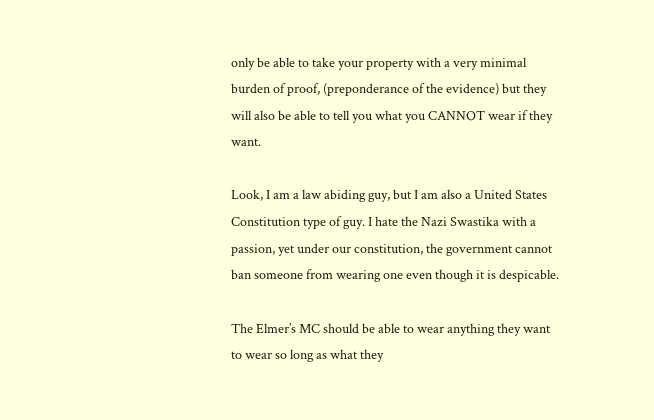only be able to take your property with a very minimal burden of proof, (preponderance of the evidence) but they will also be able to tell you what you CANNOT wear if they want.

Look, I am a law abiding guy, but I am also a United States Constitution type of guy. I hate the Nazi Swastika with a passion, yet under our constitution, the government cannot ban someone from wearing one even though it is despicable.

The Elmer’s MC should be able to wear anything they want to wear so long as what they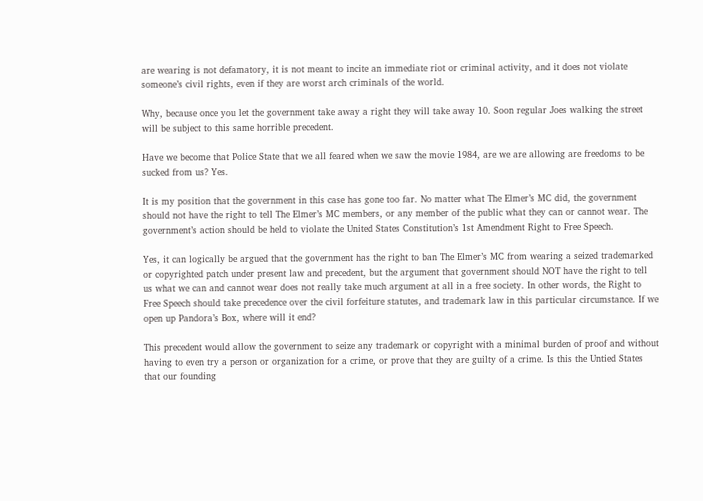are wearing is not defamatory, it is not meant to incite an immediate riot or criminal activity, and it does not violate someone’s civil rights, even if they are worst arch criminals of the world.

Why, because once you let the government take away a right they will take away 10. Soon regular Joes walking the street will be subject to this same horrible precedent.

Have we become that Police State that we all feared when we saw the movie 1984, are we are allowing are freedoms to be sucked from us? Yes.

It is my position that the government in this case has gone too far. No matter what The Elmer’s MC did, the government should not have the right to tell The Elmer’s MC members, or any member of the public what they can or cannot wear. The government’s action should be held to violate the United States Constitution’s 1st Amendment Right to Free Speech.

Yes, it can logically be argued that the government has the right to ban The Elmer’s MC from wearing a seized trademarked or copyrighted patch under present law and precedent, but the argument that government should NOT have the right to tell us what we can and cannot wear does not really take much argument at all in a free society. In other words, the Right to Free Speech should take precedence over the civil forfeiture statutes, and trademark law in this particular circumstance. If we open up Pandora’s Box, where will it end?

This precedent would allow the government to seize any trademark or copyright with a minimal burden of proof and without having to even try a person or organization for a crime, or prove that they are guilty of a crime. Is this the Untied States that our founding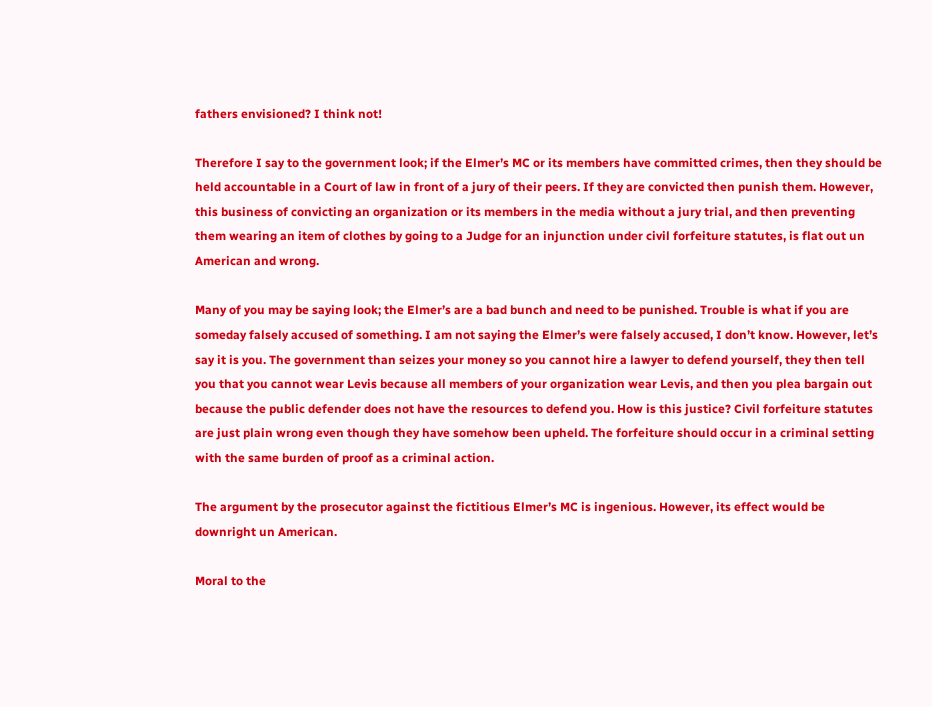fathers envisioned? I think not!

Therefore I say to the government look; if the Elmer’s MC or its members have committed crimes, then they should be held accountable in a Court of law in front of a jury of their peers. If they are convicted then punish them. However, this business of convicting an organization or its members in the media without a jury trial, and then preventing them wearing an item of clothes by going to a Judge for an injunction under civil forfeiture statutes, is flat out un American and wrong.

Many of you may be saying look; the Elmer’s are a bad bunch and need to be punished. Trouble is what if you are someday falsely accused of something. I am not saying the Elmer’s were falsely accused, I don’t know. However, let’s say it is you. The government than seizes your money so you cannot hire a lawyer to defend yourself, they then tell you that you cannot wear Levis because all members of your organization wear Levis, and then you plea bargain out because the public defender does not have the resources to defend you. How is this justice? Civil forfeiture statutes are just plain wrong even though they have somehow been upheld. The forfeiture should occur in a criminal setting with the same burden of proof as a criminal action.

The argument by the prosecutor against the fictitious Elmer’s MC is ingenious. However, its effect would be downright un American.

Moral to the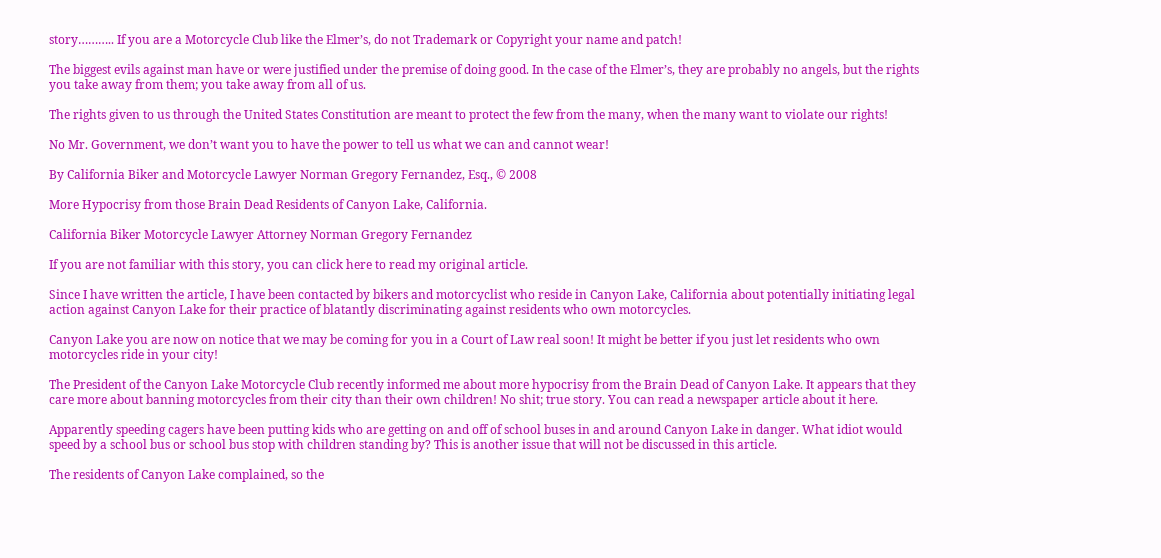story……….. If you are a Motorcycle Club like the Elmer’s, do not Trademark or Copyright your name and patch!

The biggest evils against man have or were justified under the premise of doing good. In the case of the Elmer’s, they are probably no angels, but the rights you take away from them; you take away from all of us.

The rights given to us through the United States Constitution are meant to protect the few from the many, when the many want to violate our rights!

No Mr. Government, we don’t want you to have the power to tell us what we can and cannot wear!

By California Biker and Motorcycle Lawyer Norman Gregory Fernandez, Esq., © 2008

More Hypocrisy from those Brain Dead Residents of Canyon Lake, California.

California Biker Motorcycle Lawyer Attorney Norman Gregory Fernandez

If you are not familiar with this story, you can click here to read my original article.

Since I have written the article, I have been contacted by bikers and motorcyclist who reside in Canyon Lake, California about potentially initiating legal action against Canyon Lake for their practice of blatantly discriminating against residents who own motorcycles.

Canyon Lake you are now on notice that we may be coming for you in a Court of Law real soon! It might be better if you just let residents who own motorcycles ride in your city!

The President of the Canyon Lake Motorcycle Club recently informed me about more hypocrisy from the Brain Dead of Canyon Lake. It appears that they care more about banning motorcycles from their city than their own children! No shit; true story. You can read a newspaper article about it here.

Apparently speeding cagers have been putting kids who are getting on and off of school buses in and around Canyon Lake in danger. What idiot would speed by a school bus or school bus stop with children standing by? This is another issue that will not be discussed in this article.

The residents of Canyon Lake complained, so the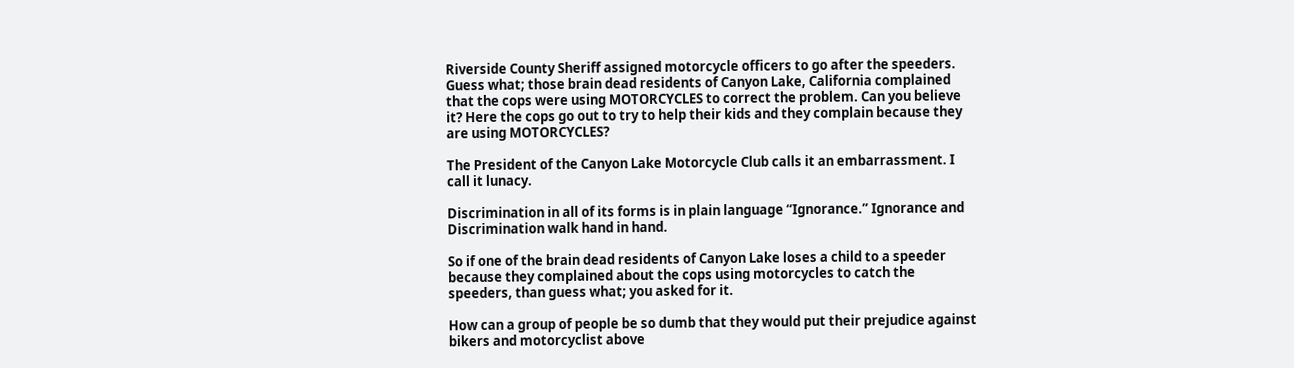Riverside County Sheriff assigned motorcycle officers to go after the speeders. Guess what; those brain dead residents of Canyon Lake, California complained that the cops were using MOTORCYCLES to correct the problem. Can you believe it? Here the cops go out to try to help their kids and they complain because they are using MOTORCYCLES?

The President of the Canyon Lake Motorcycle Club calls it an embarrassment. I call it lunacy.

Discrimination in all of its forms is in plain language “Ignorance.” Ignorance and Discrimination walk hand in hand.

So if one of the brain dead residents of Canyon Lake loses a child to a speeder because they complained about the cops using motorcycles to catch the speeders, than guess what; you asked for it.

How can a group of people be so dumb that they would put their prejudice against bikers and motorcyclist above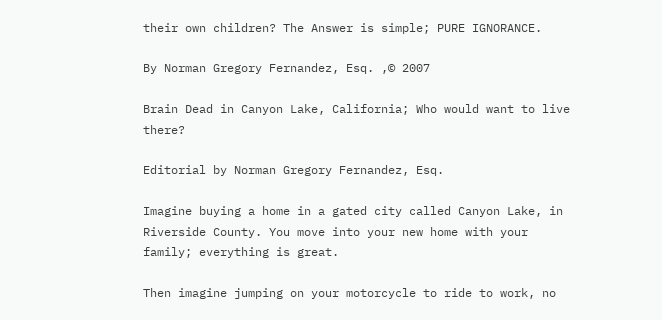their own children? The Answer is simple; PURE IGNORANCE.

By Norman Gregory Fernandez, Esq. ,© 2007

Brain Dead in Canyon Lake, California; Who would want to live there?

Editorial by Norman Gregory Fernandez, Esq.

Imagine buying a home in a gated city called Canyon Lake, in Riverside County. You move into your new home with your family; everything is great.

Then imagine jumping on your motorcycle to ride to work, no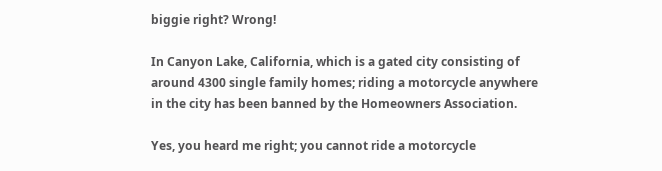biggie right? Wrong!

In Canyon Lake, California, which is a gated city consisting of around 4300 single family homes; riding a motorcycle anywhere in the city has been banned by the Homeowners Association.

Yes, you heard me right; you cannot ride a motorcycle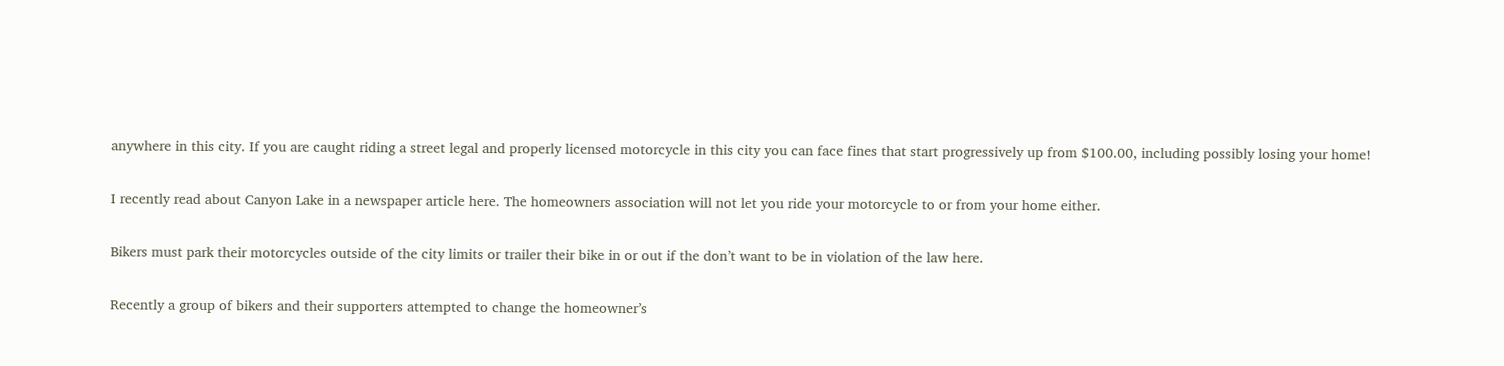anywhere in this city. If you are caught riding a street legal and properly licensed motorcycle in this city you can face fines that start progressively up from $100.00, including possibly losing your home!

I recently read about Canyon Lake in a newspaper article here. The homeowners association will not let you ride your motorcycle to or from your home either.

Bikers must park their motorcycles outside of the city limits or trailer their bike in or out if the don’t want to be in violation of the law here.

Recently a group of bikers and their supporters attempted to change the homeowner’s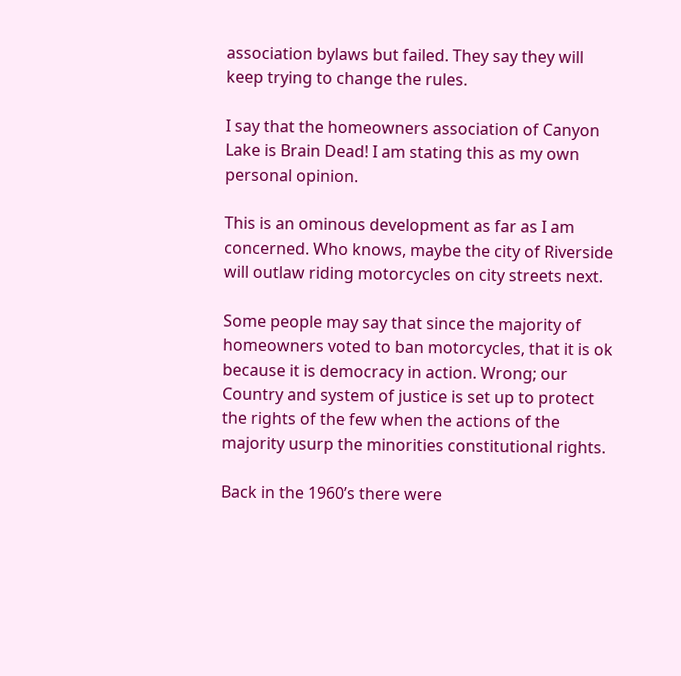association bylaws but failed. They say they will keep trying to change the rules.

I say that the homeowners association of Canyon Lake is Brain Dead! I am stating this as my own personal opinion.

This is an ominous development as far as I am concerned. Who knows, maybe the city of Riverside will outlaw riding motorcycles on city streets next.

Some people may say that since the majority of homeowners voted to ban motorcycles, that it is ok because it is democracy in action. Wrong; our Country and system of justice is set up to protect the rights of the few when the actions of the majority usurp the minorities constitutional rights.

Back in the 1960’s there were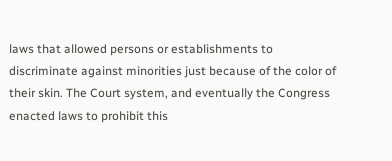laws that allowed persons or establishments to discriminate against minorities just because of the color of their skin. The Court system, and eventually the Congress enacted laws to prohibit this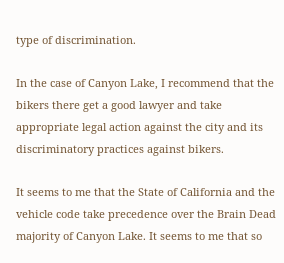type of discrimination.

In the case of Canyon Lake, I recommend that the bikers there get a good lawyer and take appropriate legal action against the city and its discriminatory practices against bikers.

It seems to me that the State of California and the vehicle code take precedence over the Brain Dead majority of Canyon Lake. It seems to me that so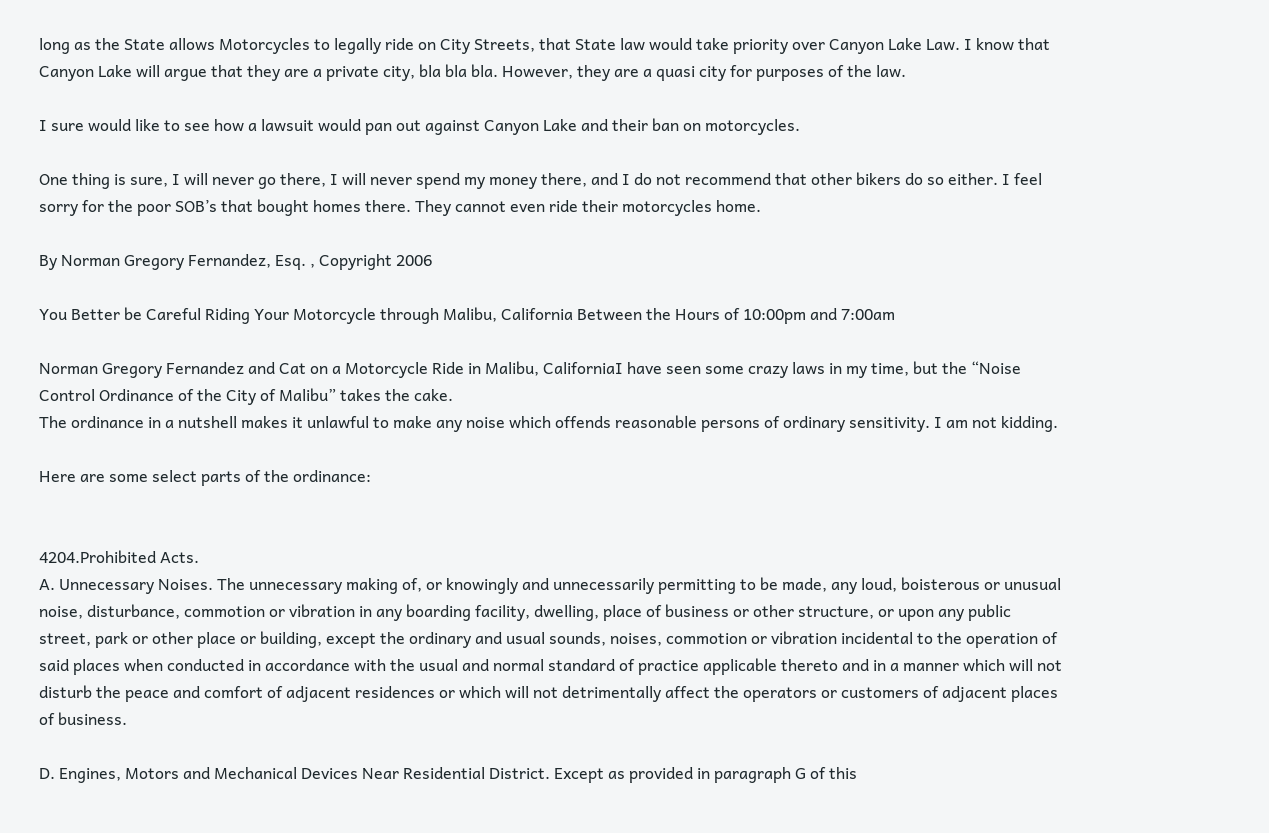long as the State allows Motorcycles to legally ride on City Streets, that State law would take priority over Canyon Lake Law. I know that Canyon Lake will argue that they are a private city, bla bla bla. However, they are a quasi city for purposes of the law.

I sure would like to see how a lawsuit would pan out against Canyon Lake and their ban on motorcycles.

One thing is sure, I will never go there, I will never spend my money there, and I do not recommend that other bikers do so either. I feel sorry for the poor SOB’s that bought homes there. They cannot even ride their motorcycles home.

By Norman Gregory Fernandez, Esq. , Copyright 2006

You Better be Careful Riding Your Motorcycle through Malibu, California Between the Hours of 10:00pm and 7:00am

Norman Gregory Fernandez and Cat on a Motorcycle Ride in Malibu, CaliforniaI have seen some crazy laws in my time, but the “Noise Control Ordinance of the City of Malibu” takes the cake.
The ordinance in a nutshell makes it unlawful to make any noise which offends reasonable persons of ordinary sensitivity. I am not kidding.

Here are some select parts of the ordinance:


4204.Prohibited Acts.
A. Unnecessary Noises. The unnecessary making of, or knowingly and unnecessarily permitting to be made, any loud, boisterous or unusual noise, disturbance, commotion or vibration in any boarding facility, dwelling, place of business or other structure, or upon any public street, park or other place or building, except the ordinary and usual sounds, noises, commotion or vibration incidental to the operation of said places when conducted in accordance with the usual and normal standard of practice applicable thereto and in a manner which will not disturb the peace and comfort of adjacent residences or which will not detrimentally affect the operators or customers of adjacent places of business.

D. Engines, Motors and Mechanical Devices Near Residential District. Except as provided in paragraph G of this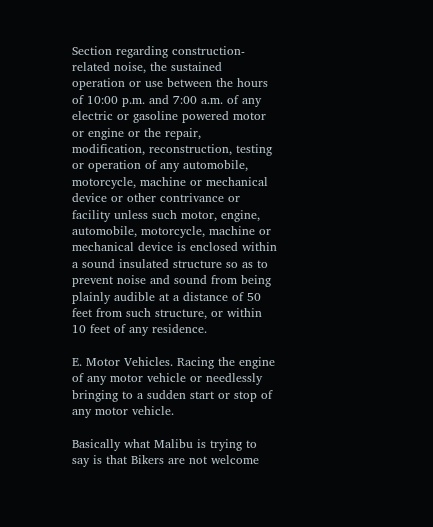Section regarding construction-related noise, the sustained operation or use between the hours of 10:00 p.m. and 7:00 a.m. of any electric or gasoline powered motor or engine or the repair, modification, reconstruction, testing or operation of any automobile, motorcycle, machine or mechanical device or other contrivance or facility unless such motor, engine, automobile, motorcycle, machine or mechanical device is enclosed within a sound insulated structure so as to prevent noise and sound from being plainly audible at a distance of 50 feet from such structure, or within 10 feet of any residence.

E. Motor Vehicles. Racing the engine of any motor vehicle or needlessly bringing to a sudden start or stop of any motor vehicle.

Basically what Malibu is trying to say is that Bikers are not welcome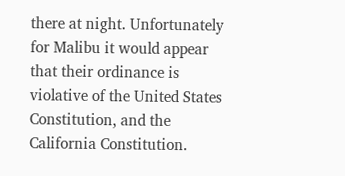there at night. Unfortunately for Malibu it would appear that their ordinance is violative of the United States Constitution, and the California Constitution.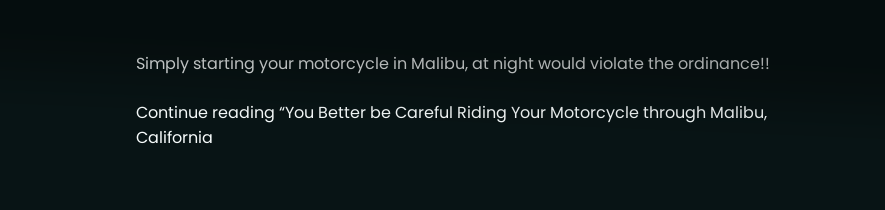Simply starting your motorcycle in Malibu, at night would violate the ordinance!!

Continue reading “You Better be Careful Riding Your Motorcycle through Malibu, California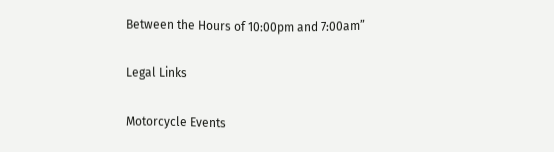Between the Hours of 10:00pm and 7:00am”

Legal Links

Motorcycle Events